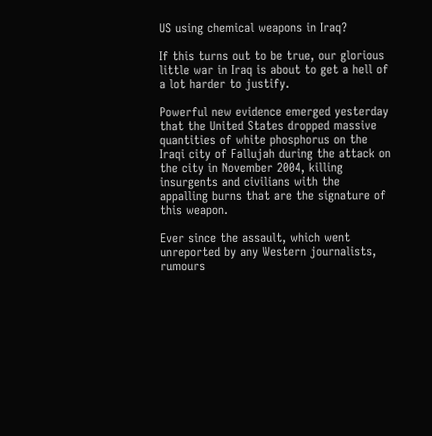US using chemical weapons in Iraq?

If this turns out to be true, our glorious little war in Iraq is about to get a hell of a lot harder to justify.

Powerful new evidence emerged yesterday that the United States dropped massive quantities of white phosphorus on the Iraqi city of Fallujah during the attack on the city in November 2004, killing insurgents and civilians with the appalling burns that are the signature of this weapon.

Ever since the assault, which went unreported by any Western journalists, rumours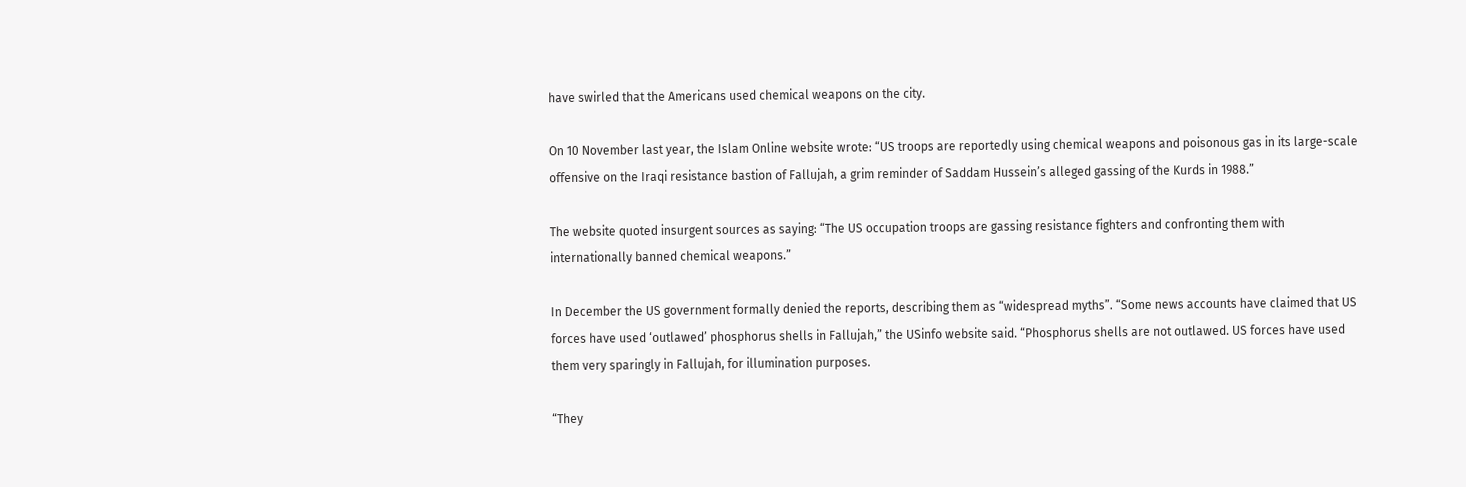have swirled that the Americans used chemical weapons on the city.

On 10 November last year, the Islam Online website wrote: “US troops are reportedly using chemical weapons and poisonous gas in its large-scale offensive on the Iraqi resistance bastion of Fallujah, a grim reminder of Saddam Hussein’s alleged gassing of the Kurds in 1988.”

The website quoted insurgent sources as saying: “The US occupation troops are gassing resistance fighters and confronting them with internationally banned chemical weapons.”

In December the US government formally denied the reports, describing them as “widespread myths”. “Some news accounts have claimed that US forces have used ‘outlawed’ phosphorus shells in Fallujah,” the USinfo website said. “Phosphorus shells are not outlawed. US forces have used them very sparingly in Fallujah, for illumination purposes.

“They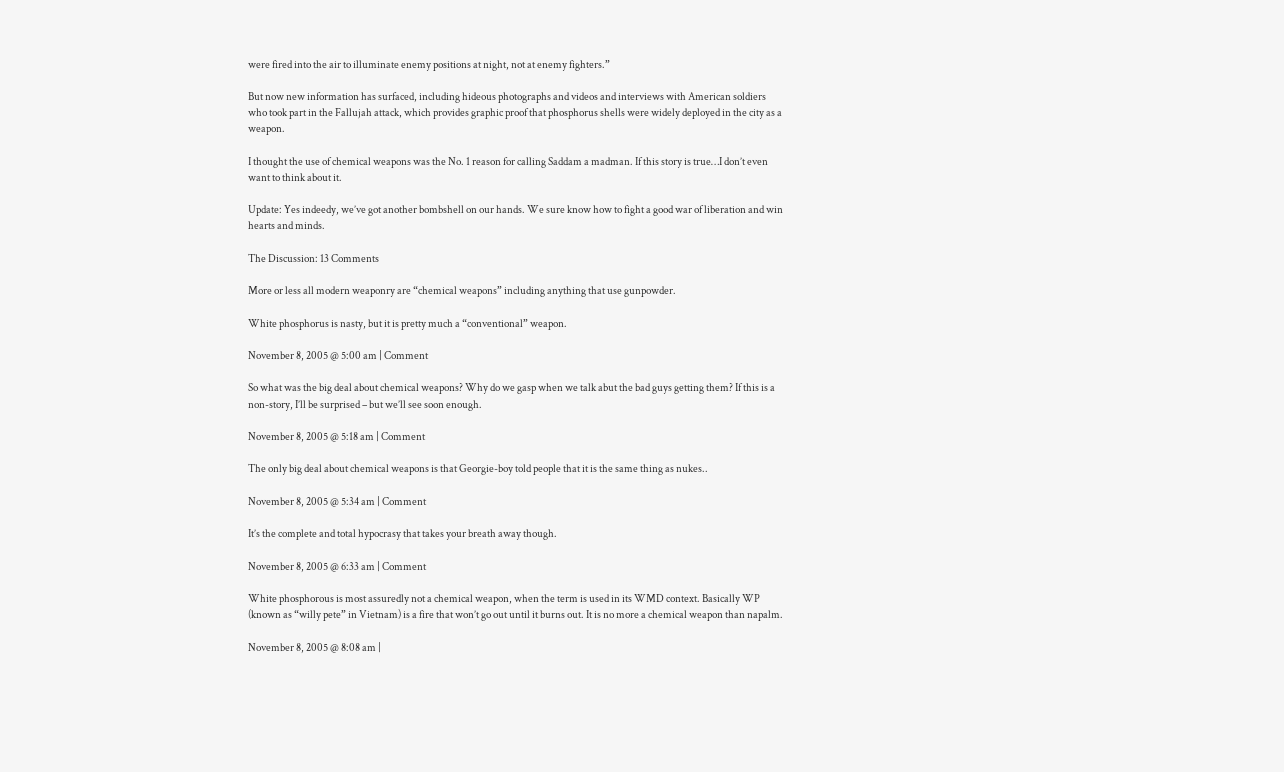were fired into the air to illuminate enemy positions at night, not at enemy fighters.”

But now new information has surfaced, including hideous photographs and videos and interviews with American soldiers who took part in the Fallujah attack, which provides graphic proof that phosphorus shells were widely deployed in the city as a weapon.

I thought the use of chemical weapons was the No. 1 reason for calling Saddam a madman. If this story is true…I don’t even want to think about it.

Update: Yes indeedy, we’ve got another bombshell on our hands. We sure know how to fight a good war of liberation and win hearts and minds.

The Discussion: 13 Comments

More or less all modern weaponry are “chemical weapons” including anything that use gunpowder.

White phosphorus is nasty, but it is pretty much a “conventional” weapon.

November 8, 2005 @ 5:00 am | Comment

So what was the big deal about chemical weapons? Why do we gasp when we talk abut the bad guys getting them? If this is a non-story, I’ll be surprised – but we’ll see soon enough.

November 8, 2005 @ 5:18 am | Comment

The only big deal about chemical weapons is that Georgie-boy told people that it is the same thing as nukes..

November 8, 2005 @ 5:34 am | Comment

It’s the complete and total hypocrasy that takes your breath away though.

November 8, 2005 @ 6:33 am | Comment

White phosphorous is most assuredly not a chemical weapon, when the term is used in its WMD context. Basically WP (known as “willy pete” in Vietnam) is a fire that won’t go out until it burns out. It is no more a chemical weapon than napalm.

November 8, 2005 @ 8:08 am |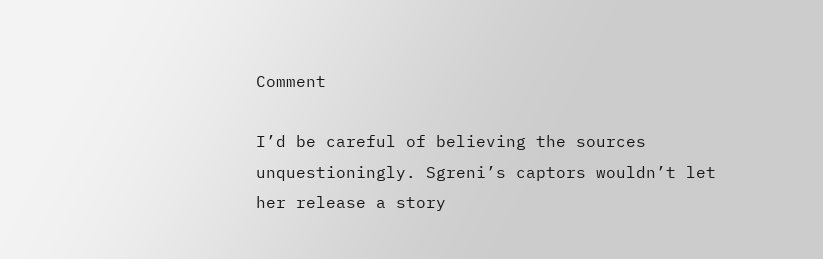Comment

I’d be careful of believing the sources unquestioningly. Sgreni’s captors wouldn’t let her release a story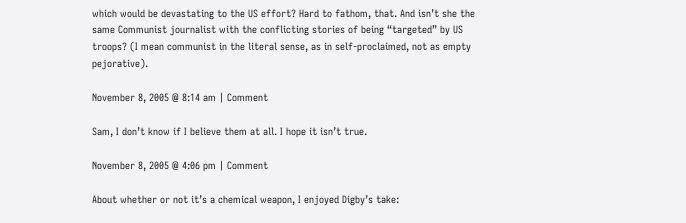which would be devastating to the US effort? Hard to fathom, that. And isn’t she the same Communist journalist with the conflicting stories of being “targeted” by US troops? (I mean communist in the literal sense, as in self-proclaimed, not as empty pejorative).

November 8, 2005 @ 8:14 am | Comment

Sam, I don’t know if I believe them at all. I hope it isn’t true.

November 8, 2005 @ 4:06 pm | Comment

About whether or not it’s a chemical weapon, I enjoyed Digby’s take: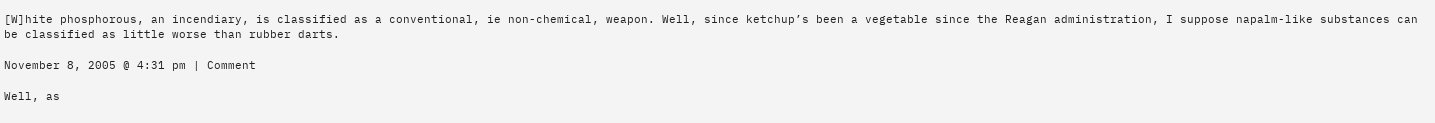[W]hite phosphorous, an incendiary, is classified as a conventional, ie non-chemical, weapon. Well, since ketchup’s been a vegetable since the Reagan administration, I suppose napalm-like substances can be classified as little worse than rubber darts.

November 8, 2005 @ 4:31 pm | Comment

Well, as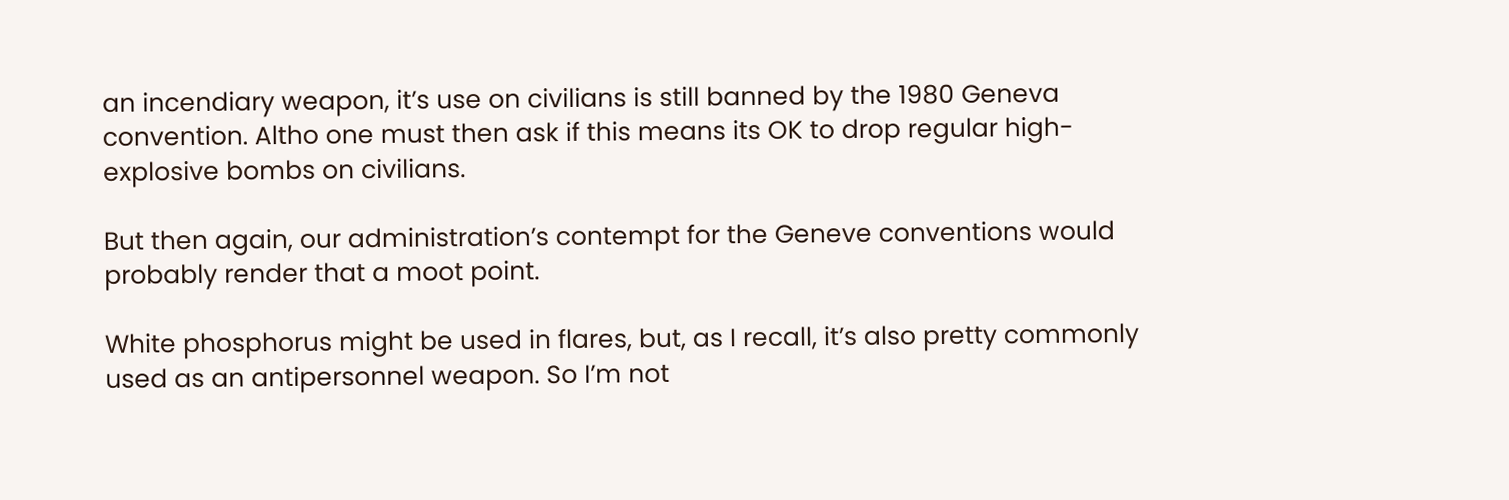an incendiary weapon, it’s use on civilians is still banned by the 1980 Geneva convention. Altho one must then ask if this means its OK to drop regular high-explosive bombs on civilians.

But then again, our administration’s contempt for the Geneve conventions would probably render that a moot point.

White phosphorus might be used in flares, but, as I recall, it’s also pretty commonly used as an antipersonnel weapon. So I’m not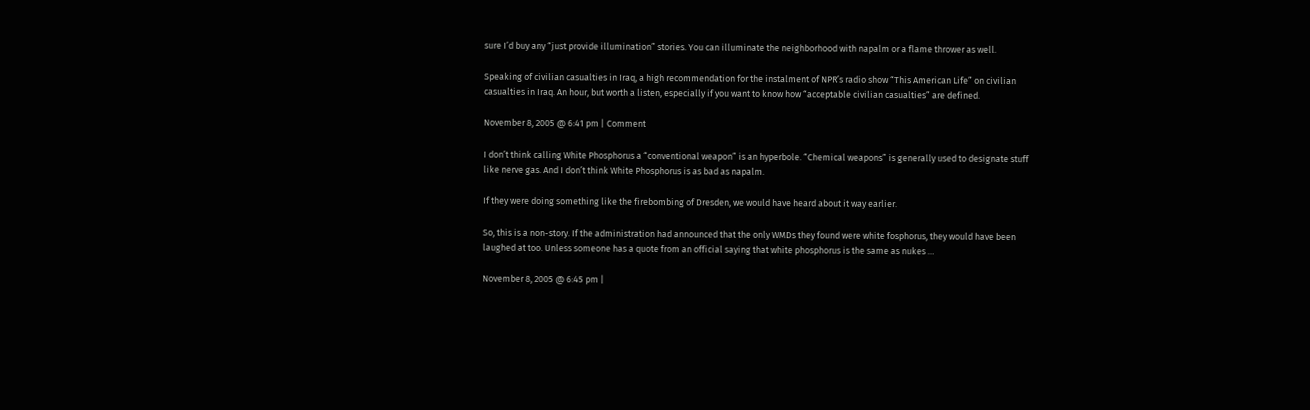sure I’d buy any “just provide illumination” stories. You can illuminate the neighborhood with napalm or a flame thrower as well.

Speaking of civilian casualties in Iraq, a high recommendation for the instalment of NPR’s radio show “This American Life” on civilian casualties in Iraq. An hour, but worth a listen, especially if you want to know how “acceptable civilian casualties” are defined.

November 8, 2005 @ 6:41 pm | Comment

I don’t think calling White Phosphorus a “conventional weapon” is an hyperbole. “Chemical weapons” is generally used to designate stuff like nerve gas. And I don’t think White Phosphorus is as bad as napalm.

If they were doing something like the firebombing of Dresden, we would have heard about it way earlier.

So, this is a non-story. If the administration had announced that the only WMDs they found were white fosphorus, they would have been laughed at too. Unless someone has a quote from an official saying that white phosphorus is the same as nukes …

November 8, 2005 @ 6:45 pm |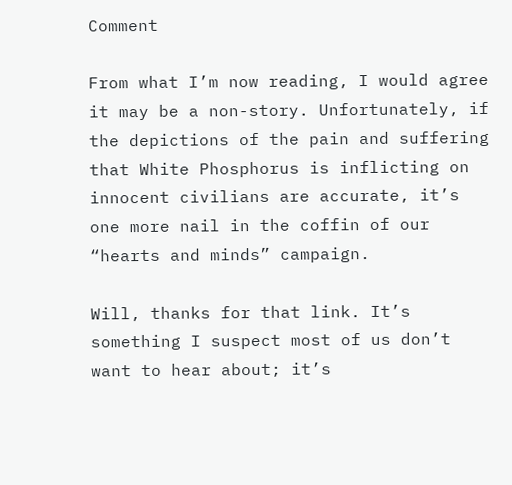Comment

From what I’m now reading, I would agree it may be a non-story. Unfortunately, if the depictions of the pain and suffering that White Phosphorus is inflicting on innocent civilians are accurate, it’s one more nail in the coffin of our “hearts and minds” campaign.

Will, thanks for that link. It’s something I suspect most of us don’t want to hear about; it’s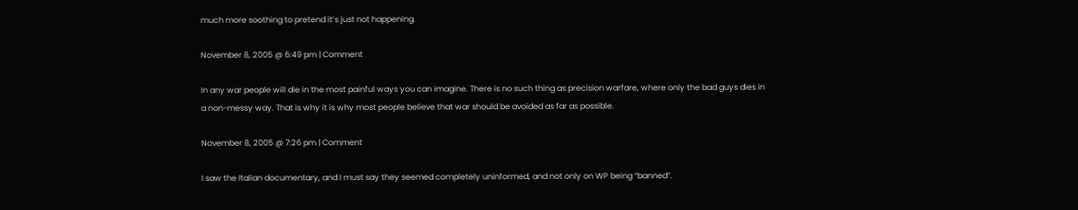much more soothing to pretend it’s just not happening.

November 8, 2005 @ 6:49 pm | Comment

In any war people will die in the most painful ways you can imagine. There is no such thing as precision warfare, where only the bad guys dies in a non-messy way. That is why it is why most people believe that war should be avoided as far as possible.

November 8, 2005 @ 7:26 pm | Comment

I saw the Italian documentary, and I must say they seemed completely uninformed, and not only on WP being “banned”.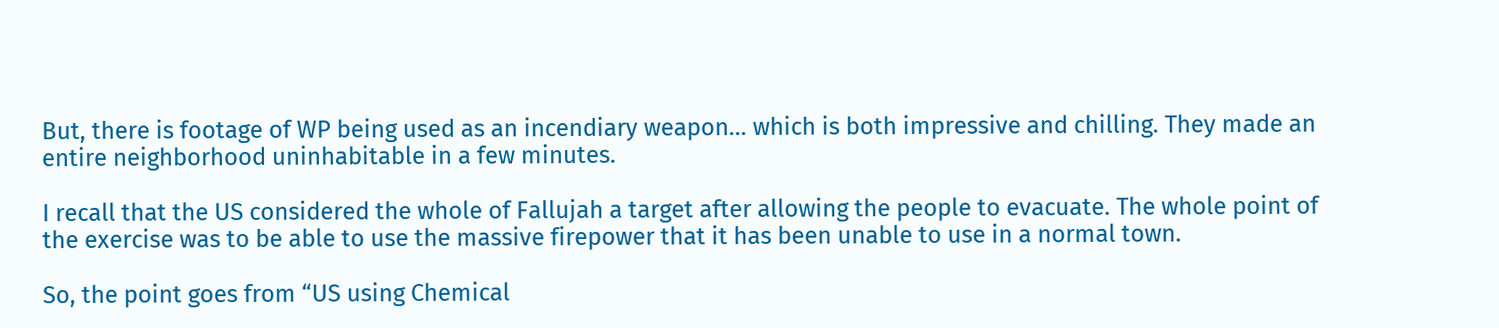But, there is footage of WP being used as an incendiary weapon… which is both impressive and chilling. They made an entire neighborhood uninhabitable in a few minutes.

I recall that the US considered the whole of Fallujah a target after allowing the people to evacuate. The whole point of the exercise was to be able to use the massive firepower that it has been unable to use in a normal town.

So, the point goes from “US using Chemical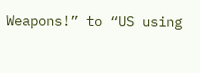Weapons!” to “US using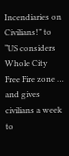Incendiaries on Civilians!” to “US considers Whole City Free Fire zone … and gives civilians a week to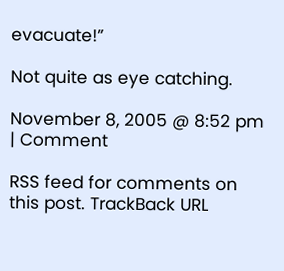evacuate!”

Not quite as eye catching.

November 8, 2005 @ 8:52 pm | Comment

RSS feed for comments on this post. TrackBack URL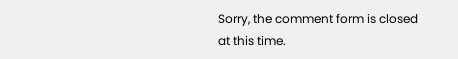Sorry, the comment form is closed at this time.